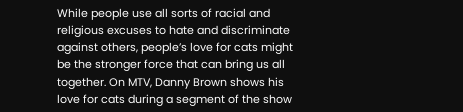While people use all sorts of racial and religious excuses to hate and discriminate against others, people’s love for cats might be the stronger force that can bring us all together. On MTV, Danny Brown shows his love for cats during a segment of the show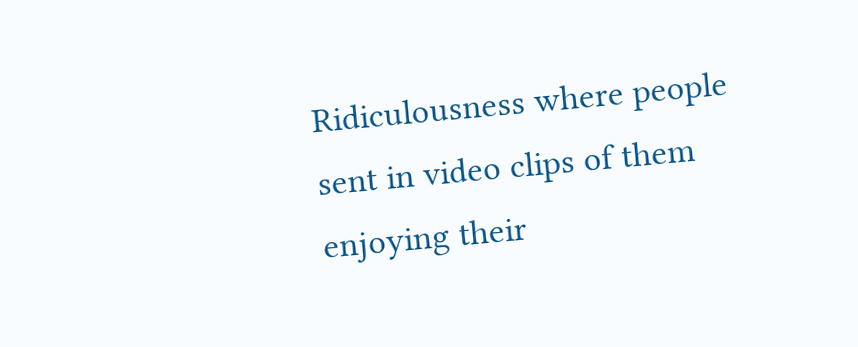Ridiculousness where people sent in video clips of them enjoying their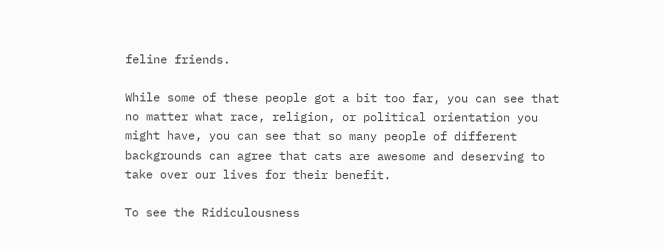feline friends.

While some of these people got a bit too far, you can see that no matter what race, religion, or political orientation you might have, you can see that so many people of different backgrounds can agree that cats are awesome and deserving to take over our lives for their benefit.

To see the Ridiculousness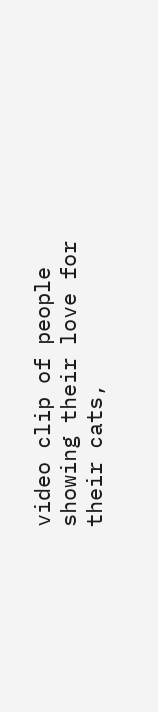video clip of people showing their love for their cats,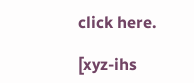click here.

[xyz-ihs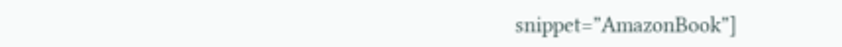snippet=”AmazonBook”]